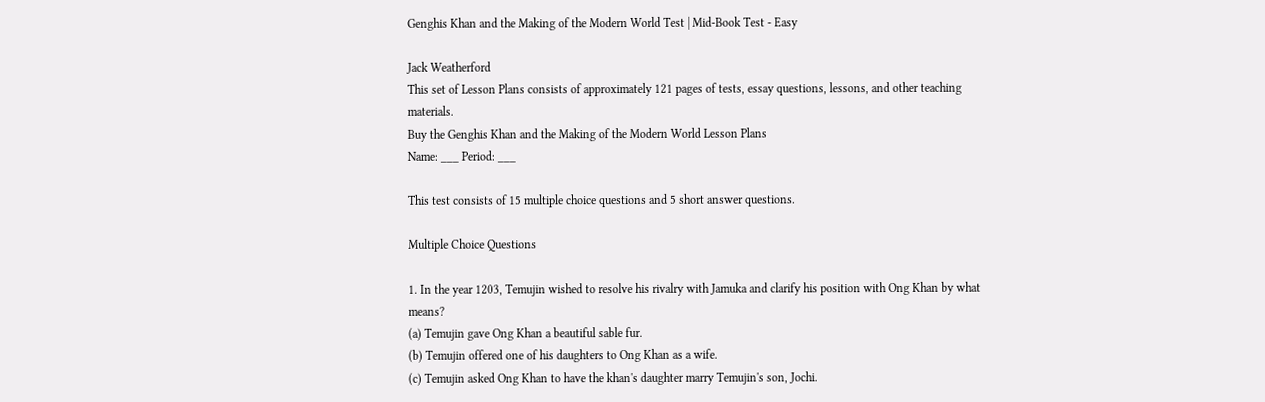Genghis Khan and the Making of the Modern World Test | Mid-Book Test - Easy

Jack Weatherford
This set of Lesson Plans consists of approximately 121 pages of tests, essay questions, lessons, and other teaching materials.
Buy the Genghis Khan and the Making of the Modern World Lesson Plans
Name: ___ Period: ___

This test consists of 15 multiple choice questions and 5 short answer questions.

Multiple Choice Questions

1. In the year 1203, Temujin wished to resolve his rivalry with Jamuka and clarify his position with Ong Khan by what means?
(a) Temujin gave Ong Khan a beautiful sable fur.
(b) Temujin offered one of his daughters to Ong Khan as a wife.
(c) Temujin asked Ong Khan to have the khan's daughter marry Temujin's son, Jochi.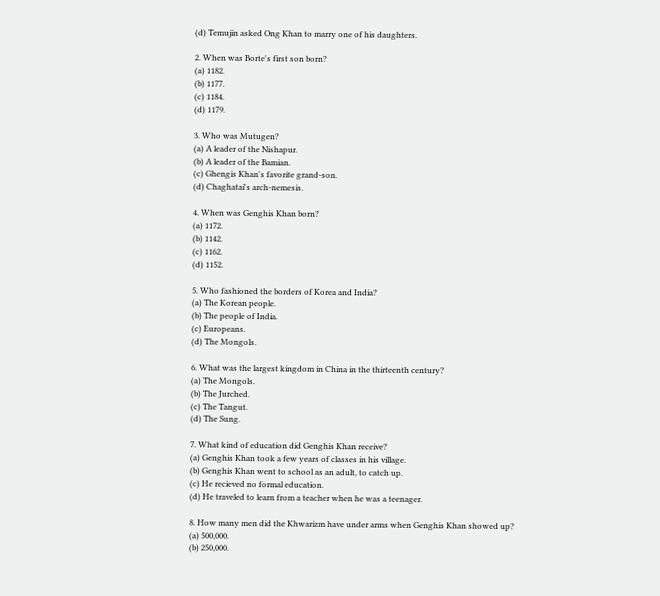(d) Temujin asked Ong Khan to marry one of his daughters.

2. When was Borte's first son born?
(a) 1182.
(b) 1177.
(c) 1184.
(d) 1179.

3. Who was Mutugen?
(a) A leader of the Nishapur.
(b) A leader of the Bamian.
(c) Ghengis Khan's favorite grand-son.
(d) Chaghatai's arch-nemesis.

4. When was Genghis Khan born?
(a) 1172.
(b) 1142.
(c) 1162.
(d) 1152.

5. Who fashioned the borders of Korea and India?
(a) The Korean people.
(b) The people of India.
(c) Europeans.
(d) The Mongols.

6. What was the largest kingdom in China in the thirteenth century?
(a) The Mongols.
(b) The Jurched.
(c) The Tangut.
(d) The Sung.

7. What kind of education did Genghis Khan receive?
(a) Genghis Khan took a few years of classes in his village.
(b) Genghis Khan went to school as an adult, to catch up.
(c) He recieved no formal education.
(d) He traveled to learn from a teacher when he was a teenager.

8. How many men did the Khwarizm have under arms when Genghis Khan showed up?
(a) 500,000.
(b) 250,000.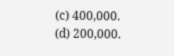(c) 400,000.
(d) 200,000.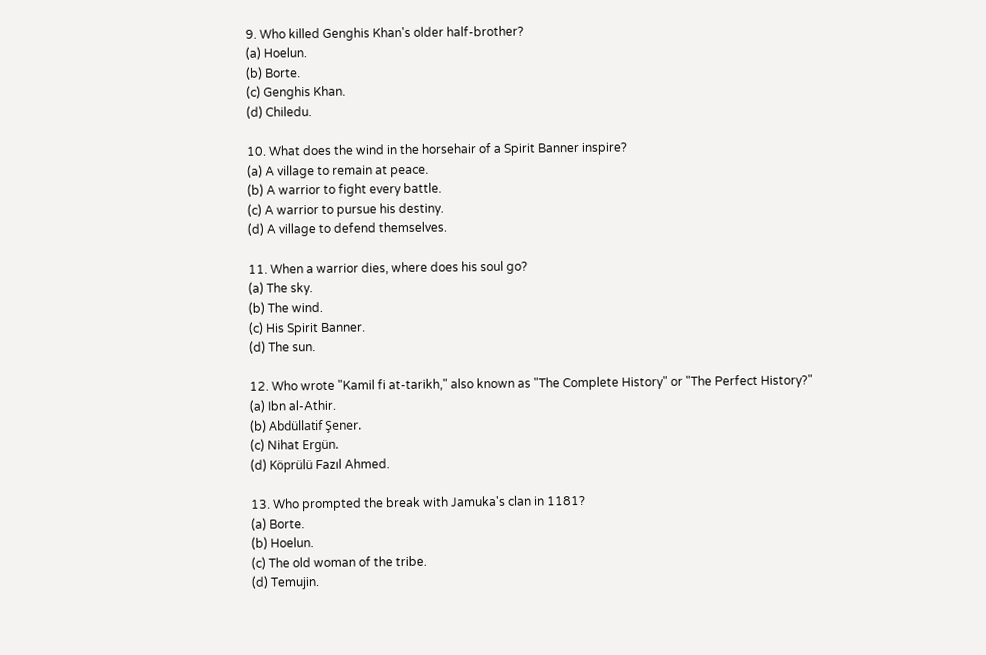9. Who killed Genghis Khan's older half-brother?
(a) Hoelun.
(b) Borte.
(c) Genghis Khan.
(d) Chiledu.

10. What does the wind in the horsehair of a Spirit Banner inspire?
(a) A village to remain at peace.
(b) A warrior to fight every battle.
(c) A warrior to pursue his destiny.
(d) A village to defend themselves.

11. When a warrior dies, where does his soul go?
(a) The sky.
(b) The wind.
(c) His Spirit Banner.
(d) The sun.

12. Who wrote "Kamil fi at-tarikh," also known as "The Complete History" or "The Perfect History?"
(a) Ibn al-Athir.
(b) Abdüllatif Şener.
(c) Nihat Ergün.
(d) Köprülü Fazıl Ahmed.

13. Who prompted the break with Jamuka's clan in 1181?
(a) Borte.
(b) Hoelun.
(c) The old woman of the tribe.
(d) Temujin.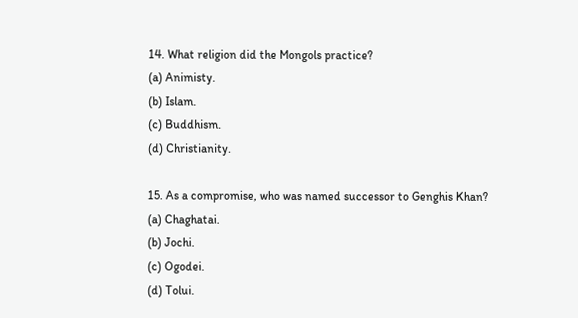14. What religion did the Mongols practice?
(a) Animisty.
(b) Islam.
(c) Buddhism.
(d) Christianity.

15. As a compromise, who was named successor to Genghis Khan?
(a) Chaghatai.
(b) Jochi.
(c) Ogodei.
(d) Tolui.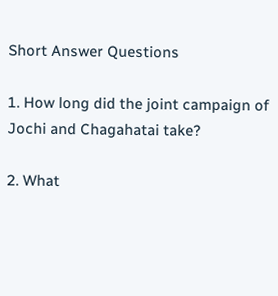Short Answer Questions

1. How long did the joint campaign of Jochi and Chagahatai take?

2. What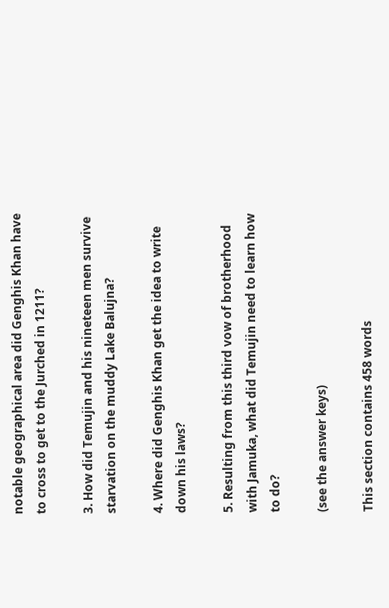notable geographical area did Genghis Khan have to cross to get to the Jurched in 1211?

3. How did Temujin and his nineteen men survive starvation on the muddy Lake Balujna?

4. Where did Genghis Khan get the idea to write down his laws?

5. Resulting from this third vow of brotherhood with Jamuka, what did Temujin need to learn how to do?

(see the answer keys)

This section contains 458 words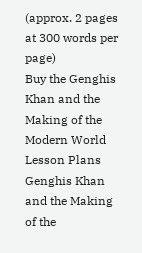(approx. 2 pages at 300 words per page)
Buy the Genghis Khan and the Making of the Modern World Lesson Plans
Genghis Khan and the Making of the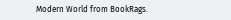Modern World from BookRags.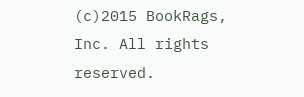(c)2015 BookRags, Inc. All rights reserved.